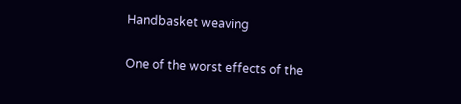Handbasket weaving

One of the worst effects of the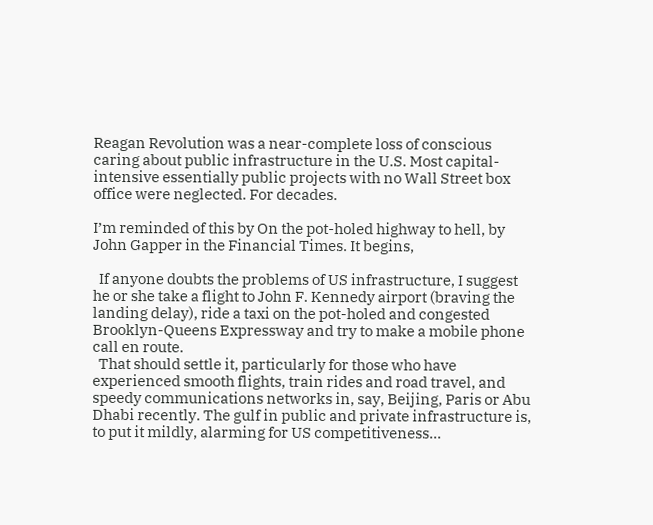Reagan Revolution was a near-complete loss of conscious caring about public infrastructure in the U.S. Most capital-intensive essentially public projects with no Wall Street box office were neglected. For decades.

I’m reminded of this by On the pot-holed highway to hell, by John Gapper in the Financial Times. It begins,

  If anyone doubts the problems of US infrastructure, I suggest he or she take a flight to John F. Kennedy airport (braving the landing delay), ride a taxi on the pot-holed and congested Brooklyn-Queens Expressway and try to make a mobile phone call en route.
  That should settle it, particularly for those who have experienced smooth flights, train rides and road travel, and speedy communications networks in, say, Beijing, Paris or Abu Dhabi recently. The gulf in public and private infrastructure is, to put it mildly, alarming for US competitiveness...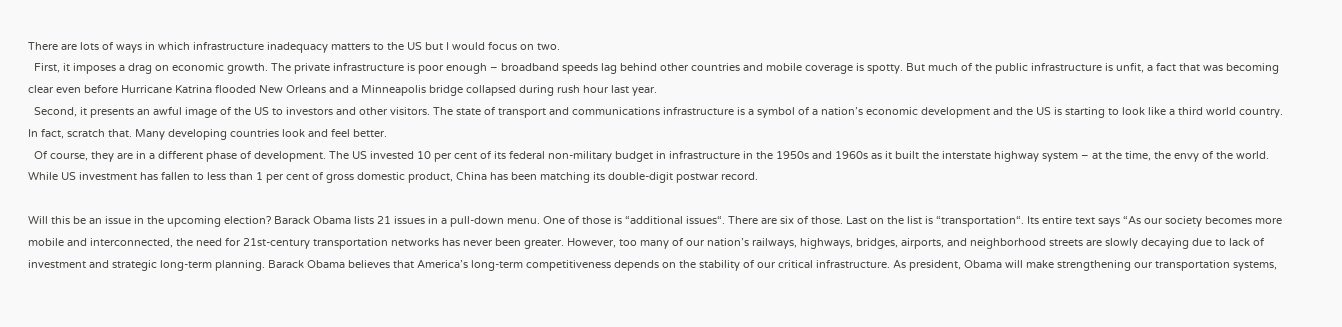There are lots of ways in which infrastructure inadequacy matters to the US but I would focus on two.
  First, it imposes a drag on economic growth. The private infrastructure is poor enough – broadband speeds lag behind other countries and mobile coverage is spotty. But much of the public infrastructure is unfit, a fact that was becoming clear even before Hurricane Katrina flooded New Orleans and a Minneapolis bridge collapsed during rush hour last year.
  Second, it presents an awful image of the US to investors and other visitors. The state of transport and communications infrastructure is a symbol of a nation’s economic development and the US is starting to look like a third world country. In fact, scratch that. Many developing countries look and feel better.
  Of course, they are in a different phase of development. The US invested 10 per cent of its federal non-military budget in infrastructure in the 1950s and 1960s as it built the interstate highway system – at the time, the envy of the world. While US investment has fallen to less than 1 per cent of gross domestic product, China has been matching its double-digit postwar record.

Will this be an issue in the upcoming election? Barack Obama lists 21 issues in a pull-down menu. One of those is “additional issues“. There are six of those. Last on the list is “transportation“. Its entire text says “As our society becomes more mobile and interconnected, the need for 21st-century transportation networks has never been greater. However, too many of our nation’s railways, highways, bridges, airports, and neighborhood streets are slowly decaying due to lack of investment and strategic long-term planning. Barack Obama believes that America’s long-term competitiveness depends on the stability of our critical infrastructure. As president, Obama will make strengthening our transportation systems,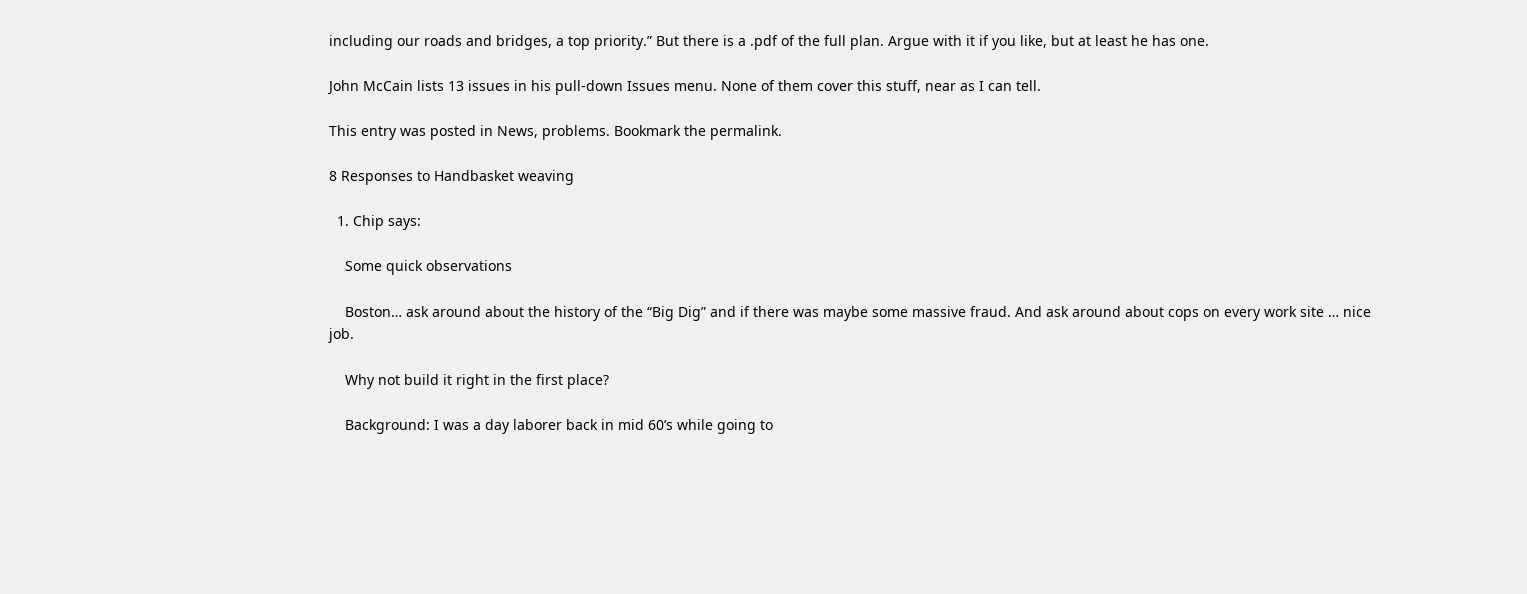including our roads and bridges, a top priority.” But there is a .pdf of the full plan. Argue with it if you like, but at least he has one.

John McCain lists 13 issues in his pull-down Issues menu. None of them cover this stuff, near as I can tell.

This entry was posted in News, problems. Bookmark the permalink.

8 Responses to Handbasket weaving

  1. Chip says:

    Some quick observations

    Boston… ask around about the history of the “Big Dig” and if there was maybe some massive fraud. And ask around about cops on every work site … nice job.

    Why not build it right in the first place?

    Background: I was a day laborer back in mid 60’s while going to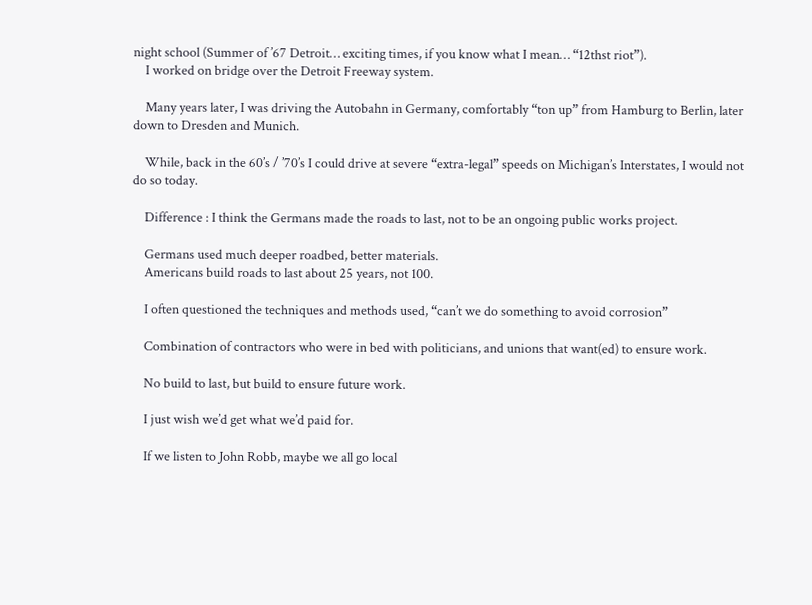night school (Summer of ’67 Detroit… exciting times, if you know what I mean… “12thst riot”).
    I worked on bridge over the Detroit Freeway system.

    Many years later, I was driving the Autobahn in Germany, comfortably “ton up” from Hamburg to Berlin, later down to Dresden and Munich.

    While, back in the 60’s / ’70’s I could drive at severe “extra-legal” speeds on Michigan’s Interstates, I would not do so today.

    Difference : I think the Germans made the roads to last, not to be an ongoing public works project.

    Germans used much deeper roadbed, better materials.
    Americans build roads to last about 25 years, not 100.

    I often questioned the techniques and methods used, “can’t we do something to avoid corrosion”

    Combination of contractors who were in bed with politicians, and unions that want(ed) to ensure work.

    No build to last, but build to ensure future work.

    I just wish we’d get what we’d paid for.

    If we listen to John Robb, maybe we all go local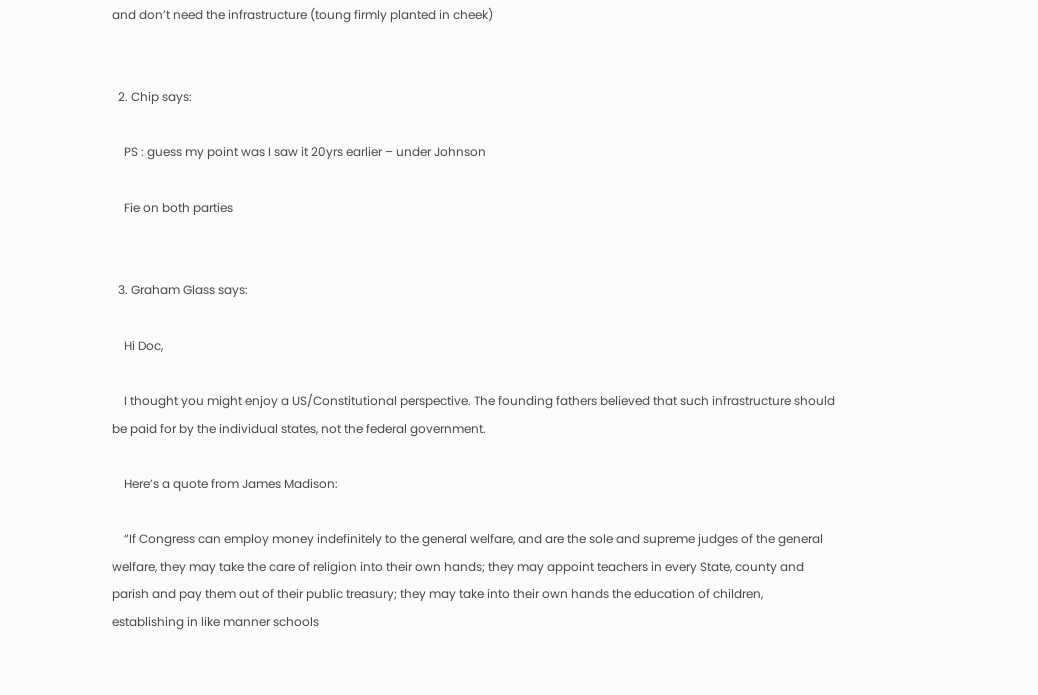and don’t need the infrastructure (toung firmly planted in cheek)


  2. Chip says:

    PS : guess my point was I saw it 20yrs earlier – under Johnson

    Fie on both parties


  3. Graham Glass says:

    Hi Doc,

    I thought you might enjoy a US/Constitutional perspective. The founding fathers believed that such infrastructure should be paid for by the individual states, not the federal government.

    Here’s a quote from James Madison:

    “If Congress can employ money indefinitely to the general welfare, and are the sole and supreme judges of the general welfare, they may take the care of religion into their own hands; they may appoint teachers in every State, county and parish and pay them out of their public treasury; they may take into their own hands the education of children, establishing in like manner schools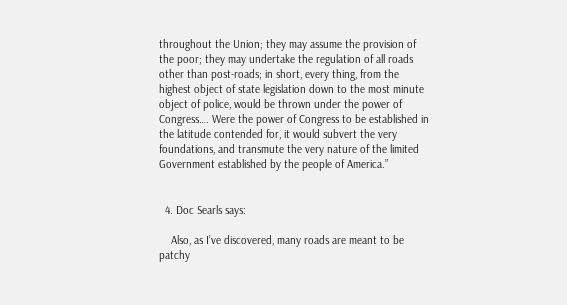throughout the Union; they may assume the provision of the poor; they may undertake the regulation of all roads other than post-roads; in short, every thing, from the highest object of state legislation down to the most minute object of police, would be thrown under the power of Congress…. Were the power of Congress to be established in the latitude contended for, it would subvert the very foundations, and transmute the very nature of the limited Government established by the people of America.”


  4. Doc Searls says:

    Also, as I’ve discovered, many roads are meant to be patchy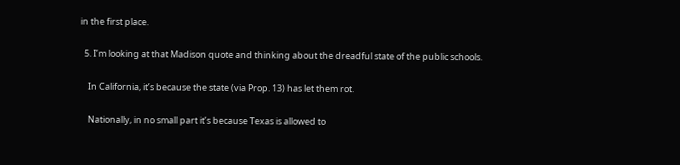in the first place.

  5. I’m looking at that Madison quote and thinking about the dreadful state of the public schools.

    In California, it’s because the state (via Prop. 13) has let them rot.

    Nationally, in no small part it’s because Texas is allowed to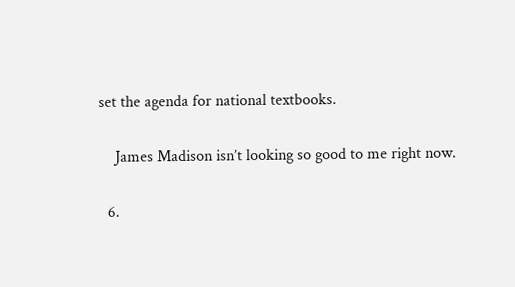set the agenda for national textbooks.

    James Madison isn’t looking so good to me right now.

  6.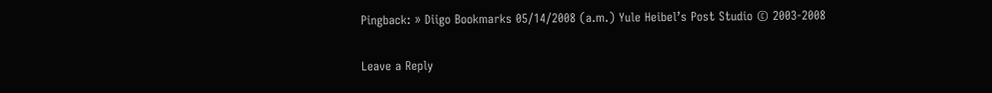Pingback: » Diigo Bookmarks 05/14/2008 (a.m.) Yule Heibel’s Post Studio © 2003-2008

Leave a Reply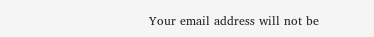Your email address will not be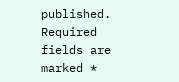published. Required fields are marked *